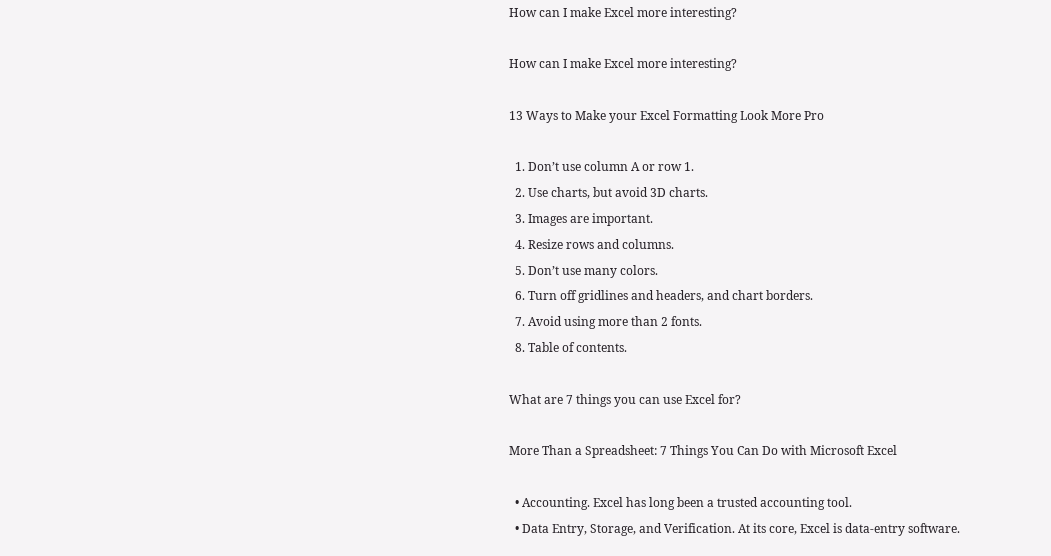How can I make Excel more interesting?

How can I make Excel more interesting?

13 Ways to Make your Excel Formatting Look More Pro

  1. Don’t use column A or row 1.
  2. Use charts, but avoid 3D charts.
  3. Images are important.
  4. Resize rows and columns.
  5. Don’t use many colors.
  6. Turn off gridlines and headers, and chart borders.
  7. Avoid using more than 2 fonts.
  8. Table of contents.

What are 7 things you can use Excel for?

More Than a Spreadsheet: 7 Things You Can Do with Microsoft Excel

  • Accounting. Excel has long been a trusted accounting tool.
  • Data Entry, Storage, and Verification. At its core, Excel is data-entry software.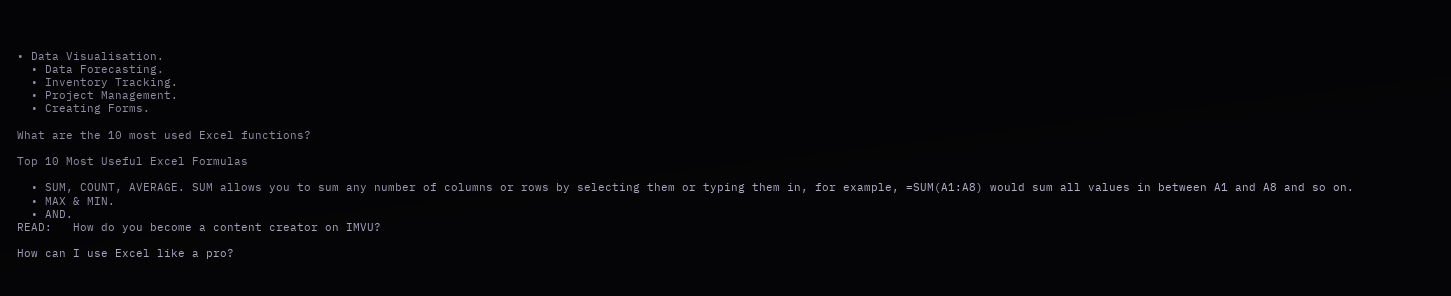• Data Visualisation.
  • Data Forecasting.
  • Inventory Tracking.
  • Project Management.
  • Creating Forms.

What are the 10 most used Excel functions?

Top 10 Most Useful Excel Formulas

  • SUM, COUNT, AVERAGE. SUM allows you to sum any number of columns or rows by selecting them or typing them in, for example, =SUM(A1:A8) would sum all values in between A1 and A8 and so on.
  • MAX & MIN.
  • AND.
READ:   How do you become a content creator on IMVU?

How can I use Excel like a pro?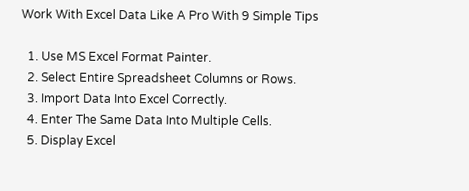Work With Excel Data Like A Pro With 9 Simple Tips

  1. Use MS Excel Format Painter.
  2. Select Entire Spreadsheet Columns or Rows.
  3. Import Data Into Excel Correctly.
  4. Enter The Same Data Into Multiple Cells.
  5. Display Excel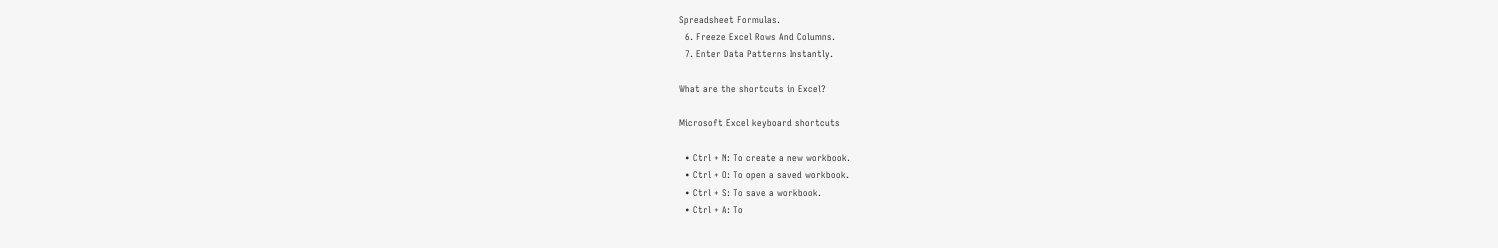Spreadsheet Formulas.
  6. Freeze Excel Rows And Columns.
  7. Enter Data Patterns Instantly.

What are the shortcuts in Excel?

Microsoft Excel keyboard shortcuts

  • Ctrl + N: To create a new workbook.
  • Ctrl + O: To open a saved workbook.
  • Ctrl + S: To save a workbook.
  • Ctrl + A: To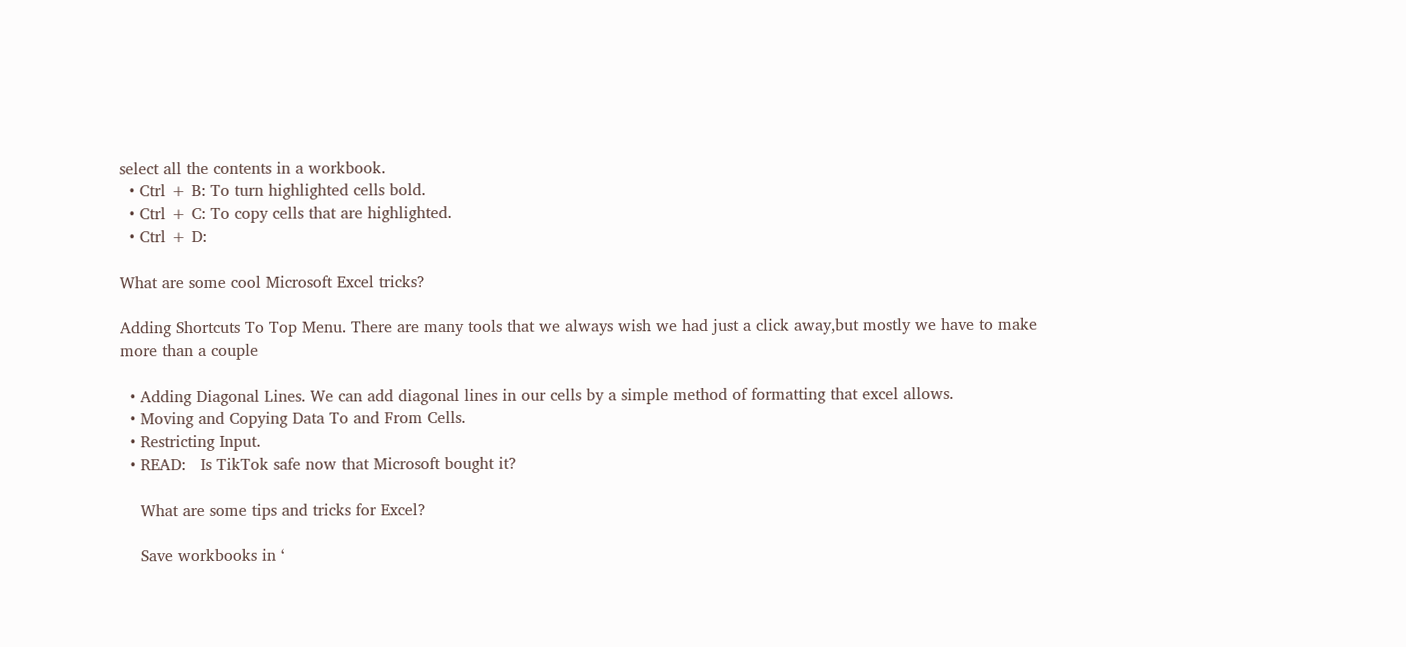select all the contents in a workbook.
  • Ctrl + B: To turn highlighted cells bold.
  • Ctrl + C: To copy cells that are highlighted.
  • Ctrl + D:

What are some cool Microsoft Excel tricks?

Adding Shortcuts To Top Menu. There are many tools that we always wish we had just a click away,but mostly we have to make more than a couple

  • Adding Diagonal Lines. We can add diagonal lines in our cells by a simple method of formatting that excel allows.
  • Moving and Copying Data To and From Cells.
  • Restricting Input.
  • READ:   Is TikTok safe now that Microsoft bought it?

    What are some tips and tricks for Excel?

    Save workbooks in ‘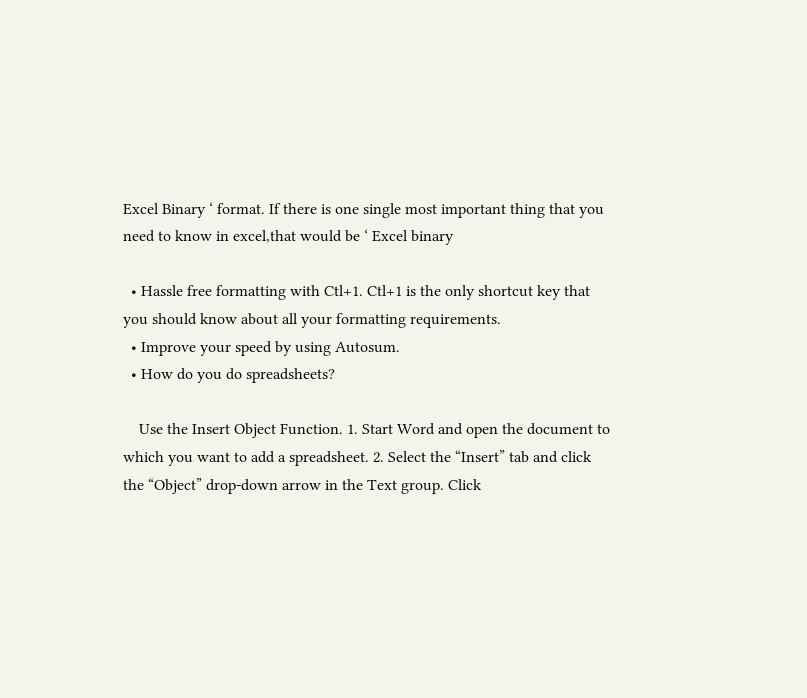Excel Binary ‘ format. If there is one single most important thing that you need to know in excel,that would be ‘ Excel binary

  • Hassle free formatting with Ctl+1. Ctl+1 is the only shortcut key that you should know about all your formatting requirements.
  • Improve your speed by using Autosum.
  • How do you do spreadsheets?

    Use the Insert Object Function. 1. Start Word and open the document to which you want to add a spreadsheet. 2. Select the “Insert” tab and click the “Object” drop-down arrow in the Text group. Click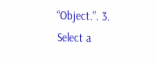“Object.”. 3. Select a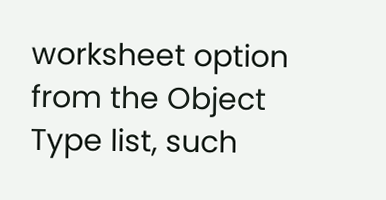worksheet option from the Object Type list, such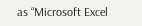as “Microsoft Excel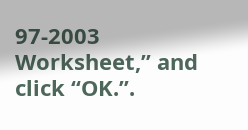97-2003 Worksheet,” and click “OK.”.